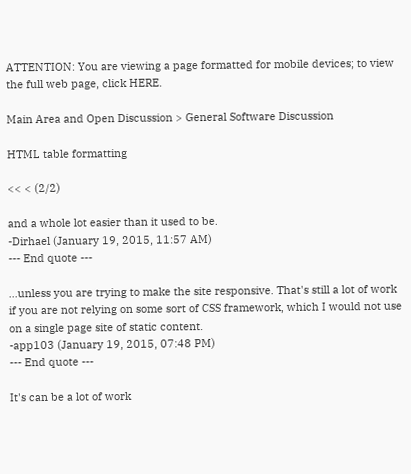ATTENTION: You are viewing a page formatted for mobile devices; to view the full web page, click HERE.

Main Area and Open Discussion > General Software Discussion

HTML table formatting

<< < (2/2)

and a whole lot easier than it used to be.
-Dirhael (January 19, 2015, 11:57 AM)
--- End quote ---

...unless you are trying to make the site responsive. That's still a lot of work if you are not relying on some sort of CSS framework, which I would not use on a single page site of static content.
-app103 (January 19, 2015, 07:48 PM)
--- End quote ---

It's can be a lot of work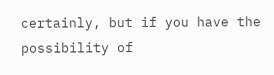certainly, but if you have the possibility of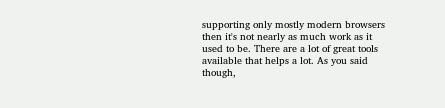supporting only mostly modern browsers then it's not nearly as much work as it used to be. There are a lot of great tools available that helps a lot. As you said though,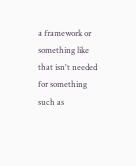a framework or something like that isn't needed for something such as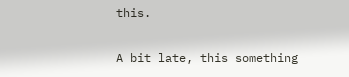this.

A bit late, this something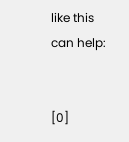like this can help:


[0]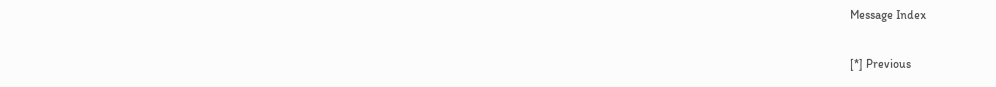Message Index

[*] Previous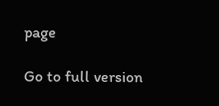page

Go to full version